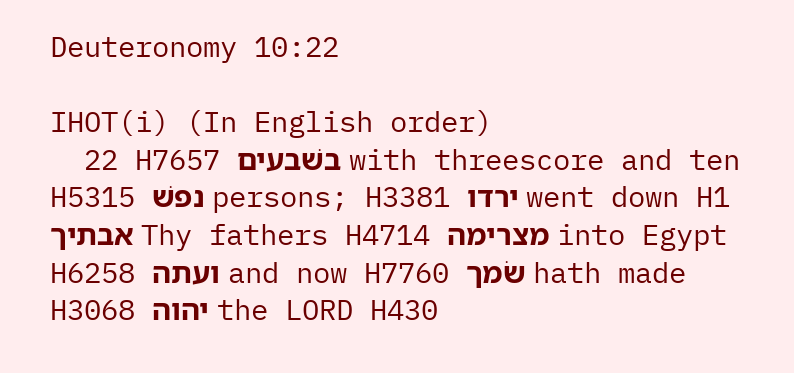Deuteronomy 10:22

IHOT(i) (In English order)
  22 H7657 בשׁבעים with threescore and ten H5315 נפשׁ persons; H3381 ירדו went down H1 אבתיך Thy fathers H4714 מצרימה into Egypt H6258 ועתה and now H7760 שׂמך hath made H3068 יהוה the LORD H430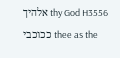אלהיך thy God H3556 ככוכבי thee as the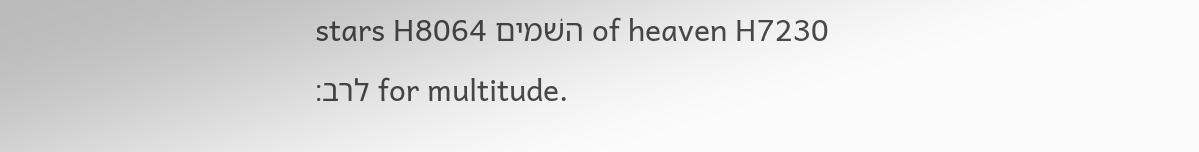stars H8064 השׁמים of heaven H7230 לרב׃ for multitude.